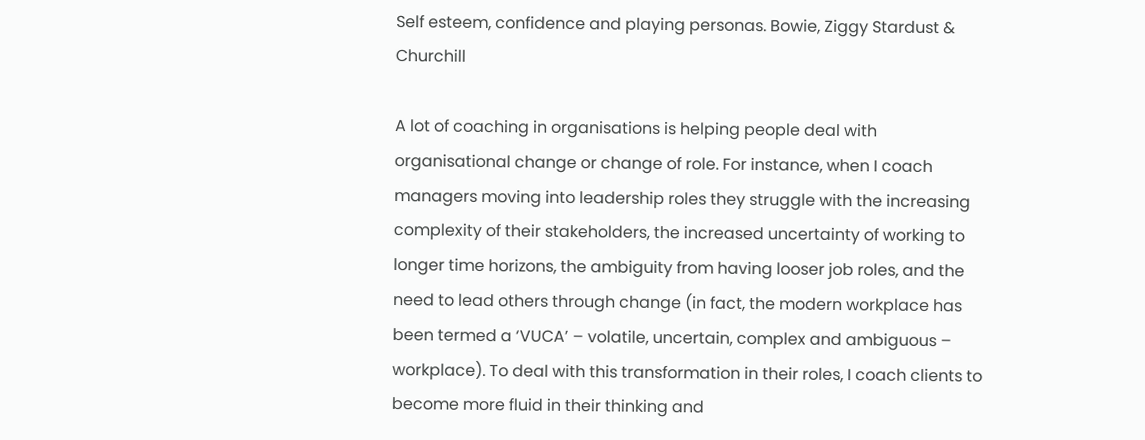Self esteem, confidence and playing personas. Bowie, Ziggy Stardust & Churchill

A lot of coaching in organisations is helping people deal with organisational change or change of role. For instance, when I coach managers moving into leadership roles they struggle with the increasing complexity of their stakeholders, the increased uncertainty of working to longer time horizons, the ambiguity from having looser job roles, and the need to lead others through change (in fact, the modern workplace has been termed a ‘VUCA’ – volatile, uncertain, complex and ambiguous – workplace). To deal with this transformation in their roles, I coach clients to become more fluid in their thinking and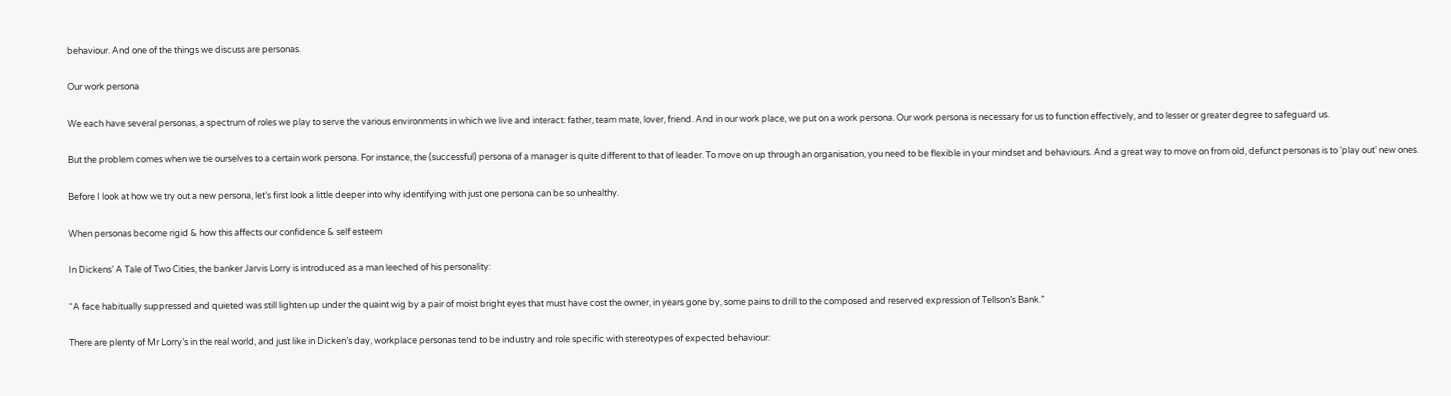behaviour. And one of the things we discuss are personas.

Our work persona

We each have several personas, a spectrum of roles we play to serve the various environments in which we live and interact: father, team mate, lover, friend. And in our work place, we put on a work persona. Our work persona is necessary for us to function effectively, and to lesser or greater degree to safeguard us.

But the problem comes when we tie ourselves to a certain work persona. For instance, the (successful) persona of a manager is quite different to that of leader. To move on up through an organisation, you need to be flexible in your mindset and behaviours. And a great way to move on from old, defunct personas is to ‘play out’ new ones.

Before I look at how we try out a new persona, let’s first look a little deeper into why identifying with just one persona can be so unhealthy.

When personas become rigid & how this affects our confidence & self esteem

In Dickens’ A Tale of Two Cities, the banker Jarvis Lorry is introduced as a man leeched of his personality:

“A face habitually suppressed and quieted was still lighten up under the quaint wig by a pair of moist bright eyes that must have cost the owner, in years gone by, some pains to drill to the composed and reserved expression of Tellson’s Bank.”

There are plenty of Mr Lorry’s in the real world, and just like in Dicken’s day, workplace personas tend to be industry and role specific with stereotypes of expected behaviour: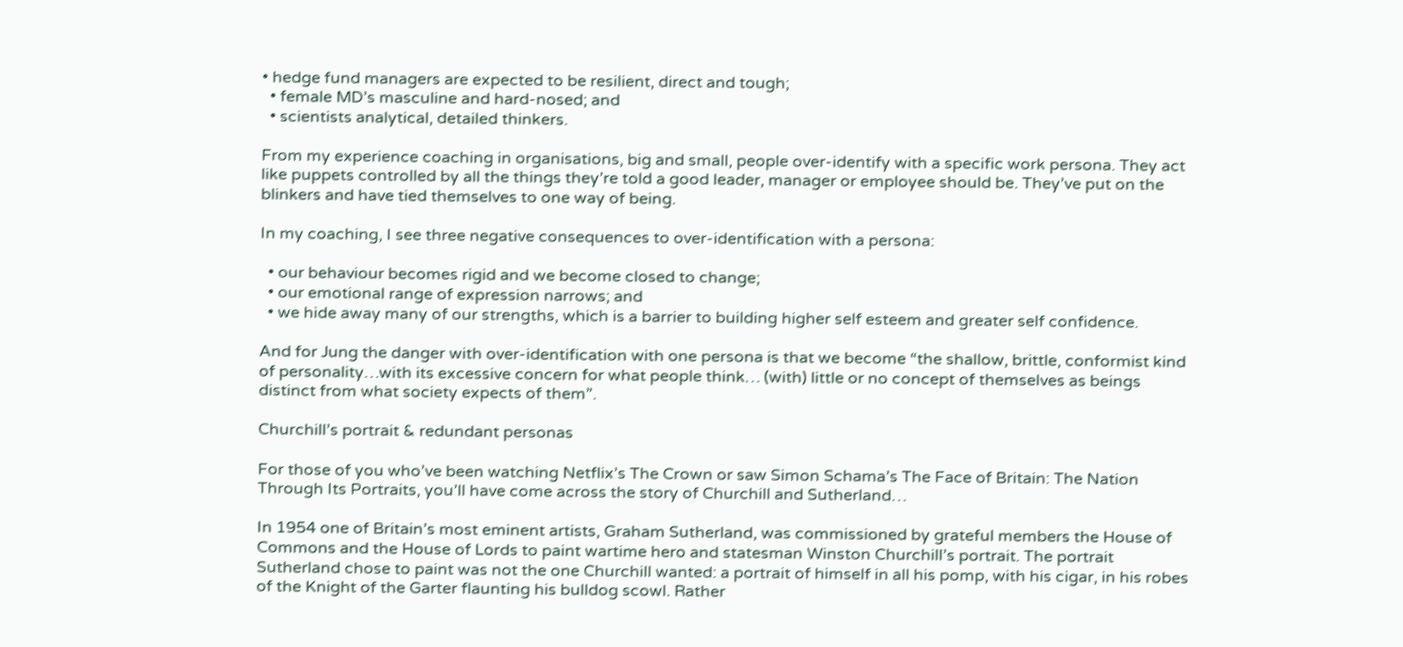• hedge fund managers are expected to be resilient, direct and tough;
  • female MD’s masculine and hard-nosed; and
  • scientists analytical, detailed thinkers.

From my experience coaching in organisations, big and small, people over-identify with a specific work persona. They act like puppets controlled by all the things they’re told a good leader, manager or employee should be. They’ve put on the blinkers and have tied themselves to one way of being.

In my coaching, I see three negative consequences to over-identification with a persona:

  • our behaviour becomes rigid and we become closed to change;
  • our emotional range of expression narrows; and
  • we hide away many of our strengths, which is a barrier to building higher self esteem and greater self confidence.

And for Jung the danger with over-identification with one persona is that we become “the shallow, brittle, conformist kind of personality…with its excessive concern for what people think… (with) little or no concept of themselves as beings distinct from what society expects of them”.

Churchill’s portrait & redundant personas

For those of you who’ve been watching Netflix’s The Crown or saw Simon Schama’s The Face of Britain: The Nation Through Its Portraits, you’ll have come across the story of Churchill and Sutherland…

In 1954 one of Britain’s most eminent artists, Graham Sutherland, was commissioned by grateful members the House of Commons and the House of Lords to paint wartime hero and statesman Winston Churchill’s portrait. The portrait Sutherland chose to paint was not the one Churchill wanted: a portrait of himself in all his pomp, with his cigar, in his robes of the Knight of the Garter flaunting his bulldog scowl. Rather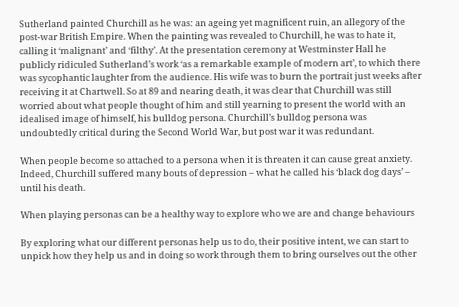Sutherland painted Churchill as he was: an ageing yet magnificent ruin, an allegory of the post-war British Empire. When the painting was revealed to Churchill, he was to hate it, calling it ‘malignant’ and ‘filthy’. At the presentation ceremony at Westminster Hall he publicly ridiculed Sutherland’s work ‘as a remarkable example of modern art’, to which there was sycophantic laughter from the audience. His wife was to burn the portrait just weeks after receiving it at Chartwell. So at 89 and nearing death, it was clear that Churchill was still worried about what people thought of him and still yearning to present the world with an idealised image of himself, his bulldog persona. Churchill’s bulldog persona was undoubtedly critical during the Second World War, but post war it was redundant.

When people become so attached to a persona when it is threaten it can cause great anxiety. Indeed, Churchill suffered many bouts of depression – what he called his ‘black dog days’ – until his death.

When playing personas can be a healthy way to explore who we are and change behaviours

By exploring what our different personas help us to do, their positive intent, we can start to unpick how they help us and in doing so work through them to bring ourselves out the other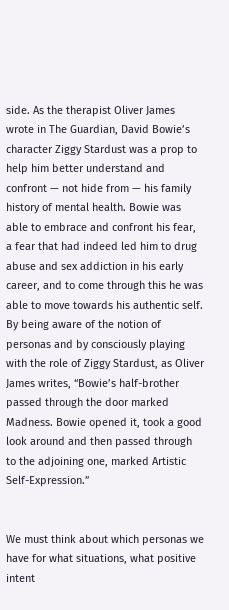side. As the therapist Oliver James wrote in The Guardian, David Bowie’s character Ziggy Stardust was a prop to help him better understand and confront — not hide from — his family history of mental health. Bowie was able to embrace and confront his fear, a fear that had indeed led him to drug abuse and sex addiction in his early career, and to come through this he was able to move towards his authentic self.  By being aware of the notion of personas and by consciously playing with the role of Ziggy Stardust, as Oliver James writes, “Bowie’s half-brother passed through the door marked Madness. Bowie opened it, took a good look around and then passed through to the adjoining one, marked Artistic Self-Expression.”


We must think about which personas we have for what situations, what positive intent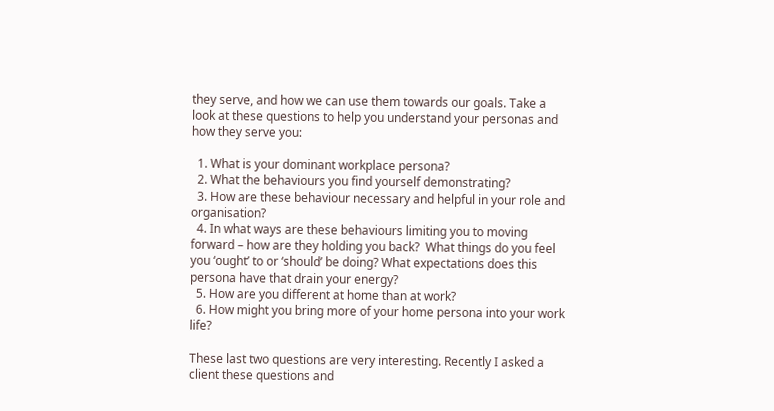they serve, and how we can use them towards our goals. Take a look at these questions to help you understand your personas and how they serve you:

  1. What is your dominant workplace persona?
  2. What the behaviours you find yourself demonstrating?
  3. How are these behaviour necessary and helpful in your role and organisation?
  4. In what ways are these behaviours limiting you to moving forward – how are they holding you back?  What things do you feel you ‘ought’ to or ‘should’ be doing? What expectations does this persona have that drain your energy?
  5. How are you different at home than at work?
  6. How might you bring more of your home persona into your work life?

These last two questions are very interesting. Recently I asked a client these questions and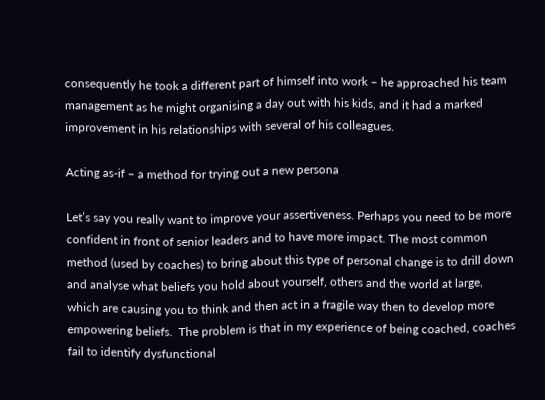consequently he took a different part of himself into work – he approached his team management as he might organising a day out with his kids, and it had a marked improvement in his relationships with several of his colleagues.

Acting as-if – a method for trying out a new persona

Let’s say you really want to improve your assertiveness. Perhaps you need to be more confident in front of senior leaders and to have more impact. The most common method (used by coaches) to bring about this type of personal change is to drill down and analyse what beliefs you hold about yourself, others and the world at large, which are causing you to think and then act in a fragile way then to develop more empowering beliefs.  The problem is that in my experience of being coached, coaches fail to identify dysfunctional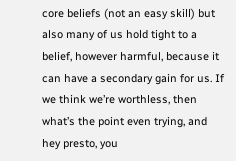core beliefs (not an easy skill) but also many of us hold tight to a belief, however harmful, because it can have a secondary gain for us. If we think we’re worthless, then what’s the point even trying, and hey presto, you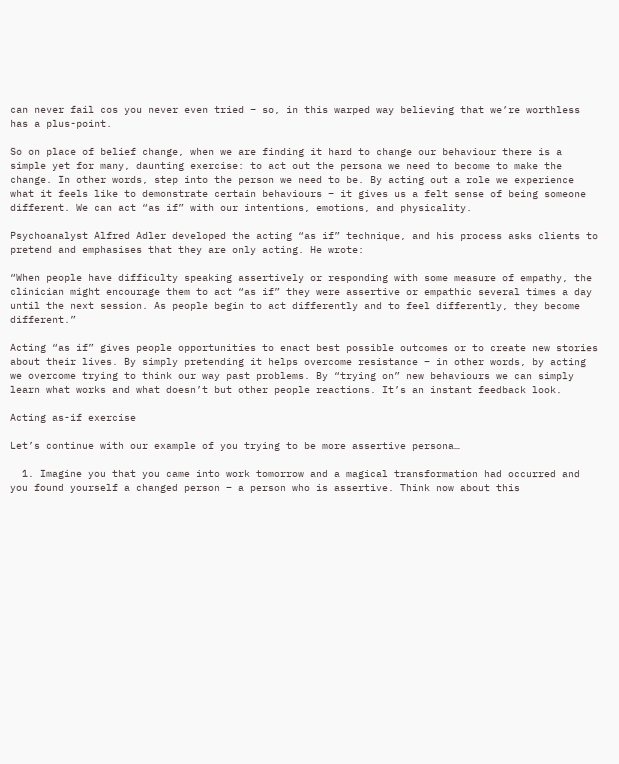can never fail cos you never even tried – so, in this warped way believing that we’re worthless has a plus-point.

So on place of belief change, when we are finding it hard to change our behaviour there is a simple yet for many, daunting exercise: to act out the persona we need to become to make the change. In other words, step into the person we need to be. By acting out a role we experience what it feels like to demonstrate certain behaviours – it gives us a felt sense of being someone different. We can act “as if” with our intentions, emotions, and physicality.

Psychoanalyst Alfred Adler developed the acting “as if” technique, and his process asks clients to pretend and emphasises that they are only acting. He wrote:

“When people have difficulty speaking assertively or responding with some measure of empathy, the clinician might encourage them to act “as if” they were assertive or empathic several times a day until the next session. As people begin to act differently and to feel differently, they become different.”

Acting “as if” gives people opportunities to enact best possible outcomes or to create new stories about their lives. By simply pretending it helps overcome resistance – in other words, by acting we overcome trying to think our way past problems. By “trying on” new behaviours we can simply learn what works and what doesn’t but other people reactions. It’s an instant feedback look.

Acting as-if exercise

Let’s continue with our example of you trying to be more assertive persona…

  1. Imagine you that you came into work tomorrow and a magical transformation had occurred and you found yourself a changed person – a person who is assertive. Think now about this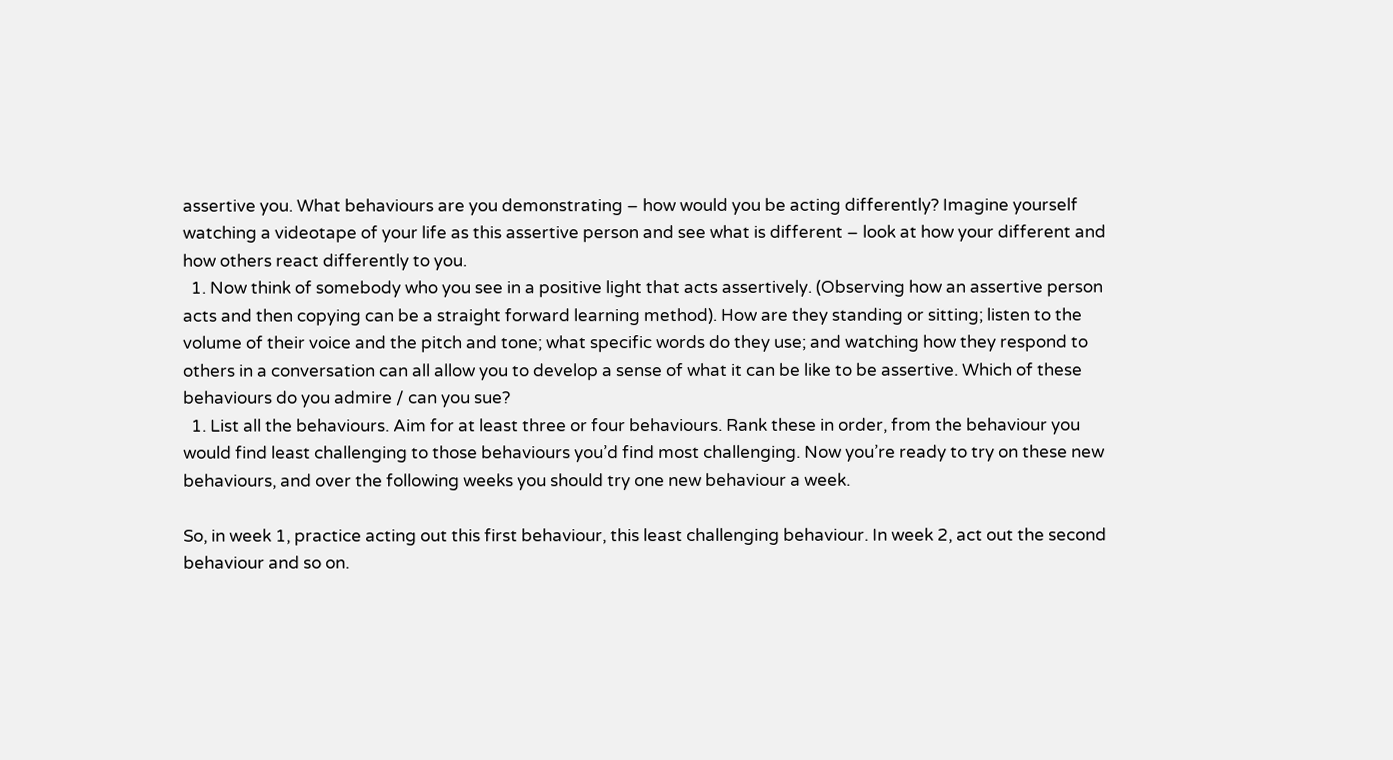assertive you. What behaviours are you demonstrating – how would you be acting differently? Imagine yourself watching a videotape of your life as this assertive person and see what is different – look at how your different and how others react differently to you.
  1. Now think of somebody who you see in a positive light that acts assertively. (Observing how an assertive person acts and then copying can be a straight forward learning method). How are they standing or sitting; listen to the volume of their voice and the pitch and tone; what specific words do they use; and watching how they respond to others in a conversation can all allow you to develop a sense of what it can be like to be assertive. Which of these behaviours do you admire / can you sue?
  1. List all the behaviours. Aim for at least three or four behaviours. Rank these in order, from the behaviour you would find least challenging to those behaviours you’d find most challenging. Now you’re ready to try on these new behaviours, and over the following weeks you should try one new behaviour a week.

So, in week 1, practice acting out this first behaviour, this least challenging behaviour. In week 2, act out the second behaviour and so on.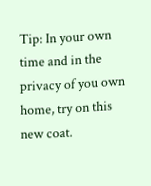Tip: In your own time and in the privacy of you own home, try on this new coat.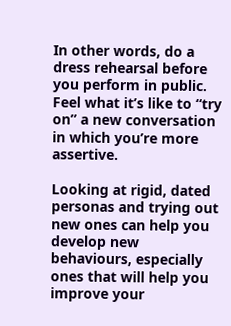In other words, do a dress rehearsal before you perform in public. Feel what it’s like to “try on” a new conversation in which you’re more assertive.

Looking at rigid, dated personas and trying out new ones can help you develop new behaviours, especially ones that will help you improve your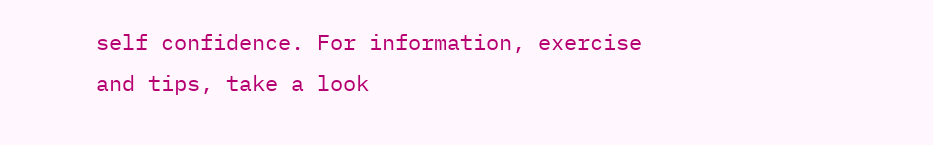self confidence. For information, exercise and tips, take a look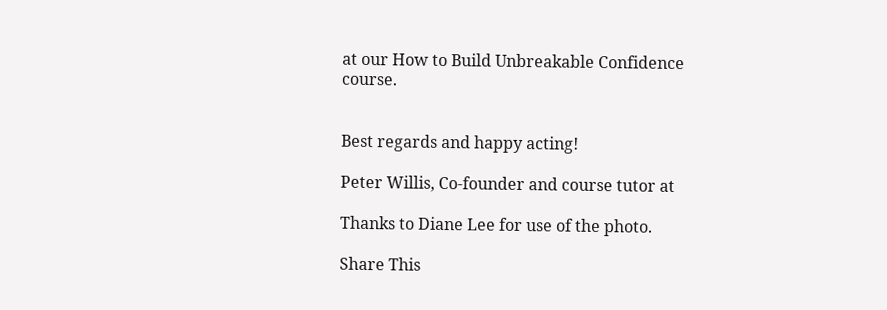at our How to Build Unbreakable Confidence course.


Best regards and happy acting!

Peter Willis, Co-founder and course tutor at

Thanks to Diane Lee for use of the photo.

Share This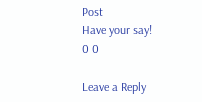Post
Have your say!
0 0

Leave a Reply